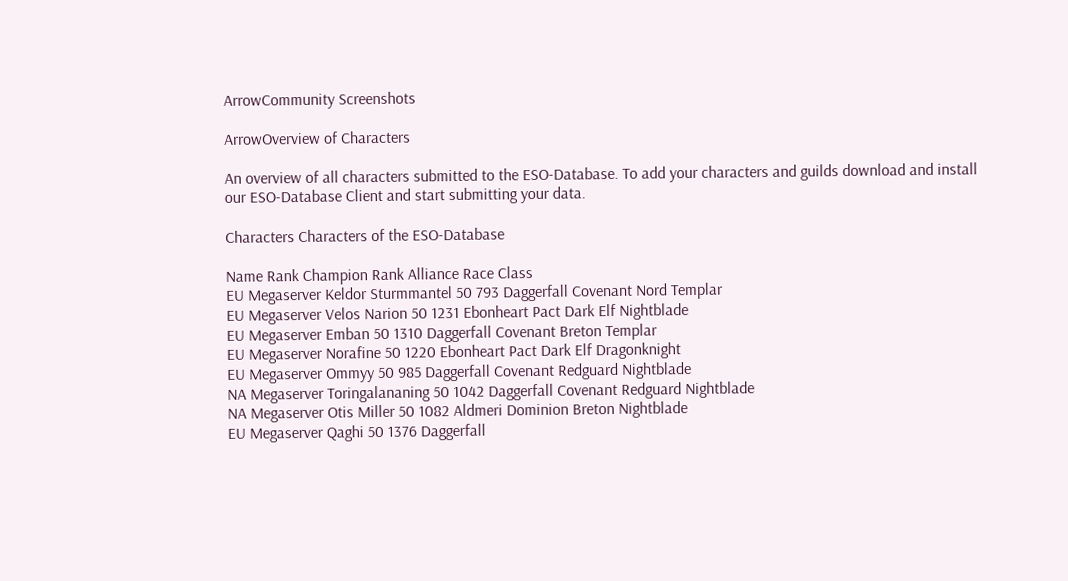ArrowCommunity Screenshots

ArrowOverview of Characters

An overview of all characters submitted to the ESO-Database. To add your characters and guilds download and install our ESO-Database Client and start submitting your data.

Characters Characters of the ESO-Database

Name Rank Champion Rank Alliance Race Class
EU Megaserver Keldor Sturmmantel 50 793 Daggerfall Covenant Nord Templar
EU Megaserver Velos Narion 50 1231 Ebonheart Pact Dark Elf Nightblade
EU Megaserver Emban 50 1310 Daggerfall Covenant Breton Templar
EU Megaserver Norafine 50 1220 Ebonheart Pact Dark Elf Dragonknight
EU Megaserver Ommyy 50 985 Daggerfall Covenant Redguard Nightblade
NA Megaserver Toringalananing 50 1042 Daggerfall Covenant Redguard Nightblade
NA Megaserver Otis Miller 50 1082 Aldmeri Dominion Breton Nightblade
EU Megaserver Qaghi 50 1376 Daggerfall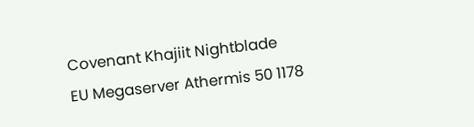Covenant Khajiit Nightblade
EU Megaserver Athermis 50 1178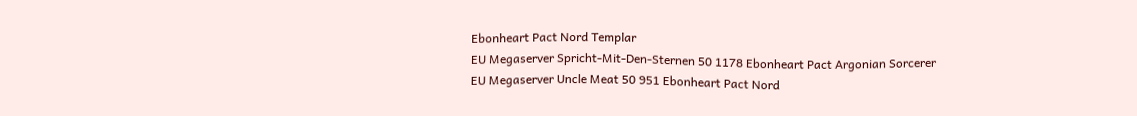Ebonheart Pact Nord Templar
EU Megaserver Spricht-Mit-Den-Sternen 50 1178 Ebonheart Pact Argonian Sorcerer
EU Megaserver Uncle Meat 50 951 Ebonheart Pact Nord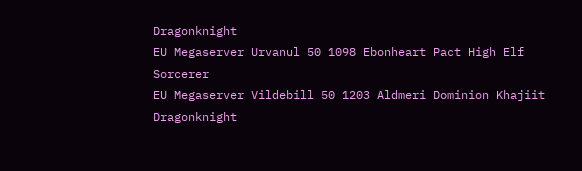Dragonknight
EU Megaserver Urvanul 50 1098 Ebonheart Pact High Elf Sorcerer
EU Megaserver Vildebill 50 1203 Aldmeri Dominion Khajiit Dragonknight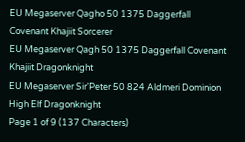EU Megaserver Qagho 50 1375 Daggerfall Covenant Khajiit Sorcerer
EU Megaserver Qagh 50 1375 Daggerfall Covenant Khajiit Dragonknight
EU Megaserver Sir'Peter 50 824 Aldmeri Dominion High Elf Dragonknight
Page 1 of 9 (137 Characters)